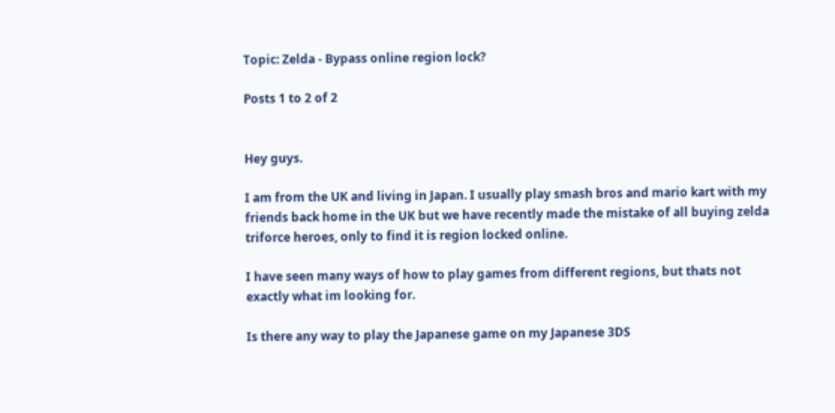Topic: Zelda - Bypass online region lock?

Posts 1 to 2 of 2


Hey guys.

I am from the UK and living in Japan. I usually play smash bros and mario kart with my friends back home in the UK but we have recently made the mistake of all buying zelda triforce heroes, only to find it is region locked online.

I have seen many ways of how to play games from different regions, but thats not exactly what im looking for.

Is there any way to play the Japanese game on my Japanese 3DS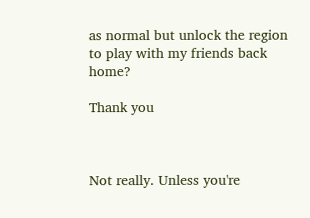as normal but unlock the region to play with my friends back home?

Thank you



Not really. Unless you're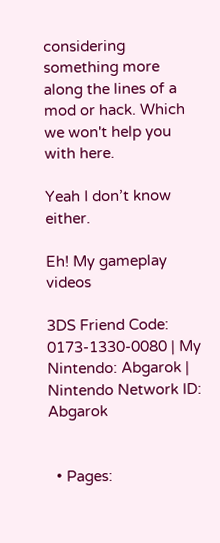considering something more along the lines of a mod or hack. Which we won't help you with here.

Yeah I don’t know either.

Eh! My gameplay videos

3DS Friend Code: 0173-1330-0080 | My Nintendo: Abgarok | Nintendo Network ID: Abgarok


  • Pages: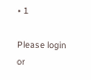• 1

Please login or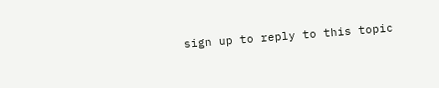sign up to reply to this topic